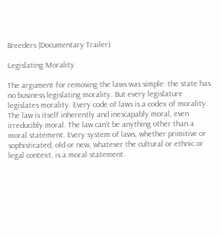Breeders (Documentary Trailer)

Legislating Morality

The argument for removing the laws was simple: the state has no business legislating morality. But every legislature legislates morality. Every code of laws is a codex of morality. The law is itself inherently and inescapably moral, even irreducibly moral. The law can’t be anything other than a moral statement. Every system of laws, whether primitive or sophisticated, old or new, whatever the cultural or ethnic or legal context, is a moral statement.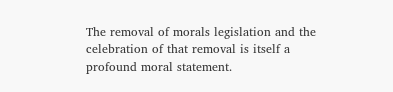The removal of morals legislation and the celebration of that removal is itself a profound moral statement.